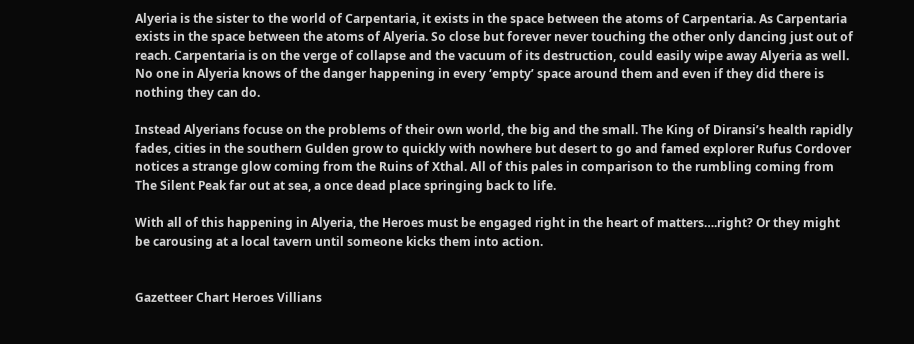Alyeria is the sister to the world of Carpentaria, it exists in the space between the atoms of Carpentaria. As Carpentaria exists in the space between the atoms of Alyeria. So close but forever never touching the other only dancing just out of reach. Carpentaria is on the verge of collapse and the vacuum of its destruction, could easily wipe away Alyeria as well. No one in Alyeria knows of the danger happening in every ‘empty’ space around them and even if they did there is nothing they can do.

Instead Alyerians focuse on the problems of their own world, the big and the small. The King of Diransi’s health rapidly fades, cities in the southern Gulden grow to quickly with nowhere but desert to go and famed explorer Rufus Cordover notices a strange glow coming from the Ruins of Xthal. All of this pales in comparison to the rumbling coming from The Silent Peak far out at sea, a once dead place springing back to life.

With all of this happening in Alyeria, the Heroes must be engaged right in the heart of matters….right? Or they might be carousing at a local tavern until someone kicks them into action.


Gazetteer Chart Heroes Villians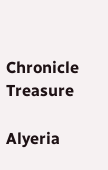Chronicle Treasure

Alyeria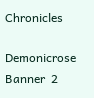Chronicles

Demonicrose Banner  2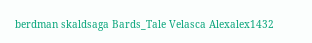berdman skaldsaga Bards_Tale Velasca Alexalex1432